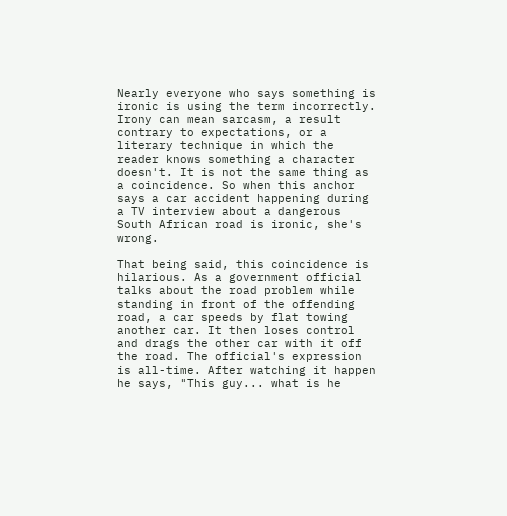Nearly everyone who says something is ironic is using the term incorrectly. Irony can mean sarcasm, a result contrary to expectations, or a literary technique in which the reader knows something a character doesn't. It is not the same thing as a coincidence. So when this anchor says a car accident happening during a TV interview about a dangerous South African road is ironic, she's wrong.

That being said, this coincidence is hilarious. As a government official talks about the road problem while standing in front of the offending road, a car speeds by flat towing another car. It then loses control and drags the other car with it off the road. The official's expression is all-time. After watching it happen he says, "This guy... what is he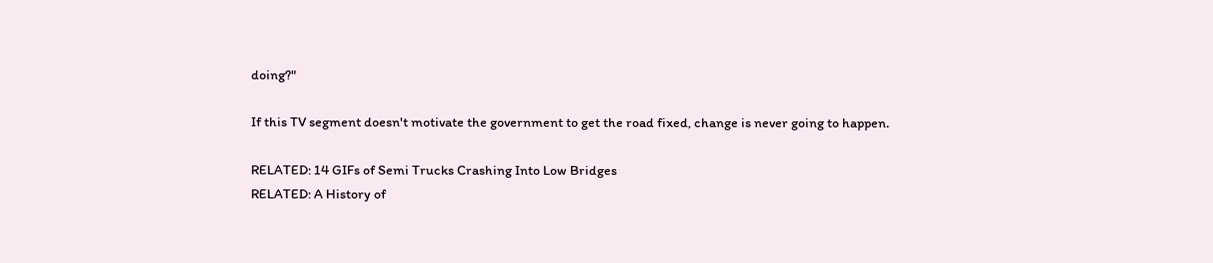doing?"

If this TV segment doesn't motivate the government to get the road fixed, change is never going to happen.

RELATED: 14 GIFs of Semi Trucks Crashing Into Low Bridges
RELATED: A History of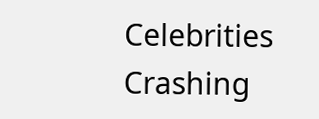Celebrities Crashing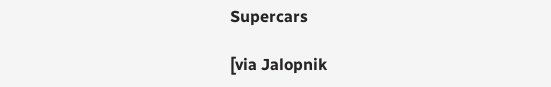Supercars

[via Jalopnik